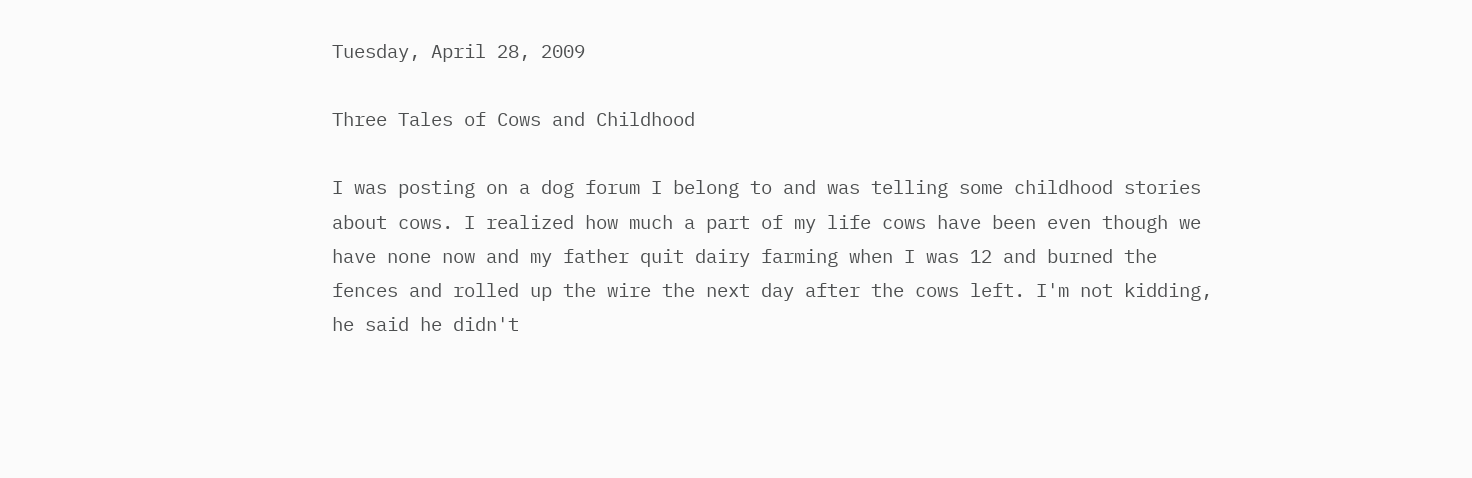Tuesday, April 28, 2009

Three Tales of Cows and Childhood

I was posting on a dog forum I belong to and was telling some childhood stories about cows. I realized how much a part of my life cows have been even though we have none now and my father quit dairy farming when I was 12 and burned the fences and rolled up the wire the next day after the cows left. I'm not kidding, he said he didn't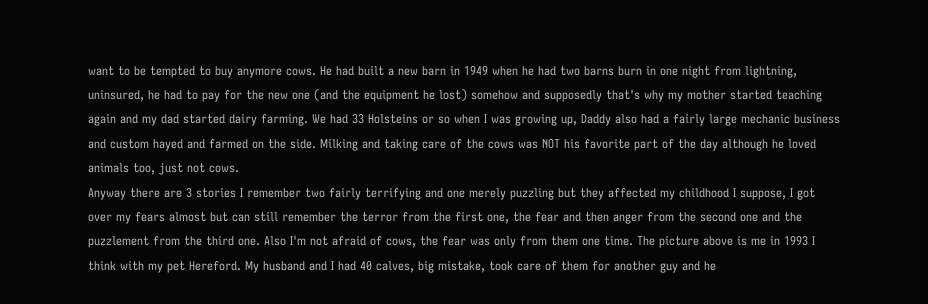want to be tempted to buy anymore cows. He had built a new barn in 1949 when he had two barns burn in one night from lightning, uninsured, he had to pay for the new one (and the equipment he lost) somehow and supposedly that's why my mother started teaching again and my dad started dairy farming. We had 33 Holsteins or so when I was growing up, Daddy also had a fairly large mechanic business and custom hayed and farmed on the side. Milking and taking care of the cows was NOT his favorite part of the day although he loved animals too, just not cows.
Anyway there are 3 stories I remember two fairly terrifying and one merely puzzling but they affected my childhood I suppose, I got over my fears almost but can still remember the terror from the first one, the fear and then anger from the second one and the puzzlement from the third one. Also I'm not afraid of cows, the fear was only from them one time. The picture above is me in 1993 I think with my pet Hereford. My husband and I had 40 calves, big mistake, took care of them for another guy and he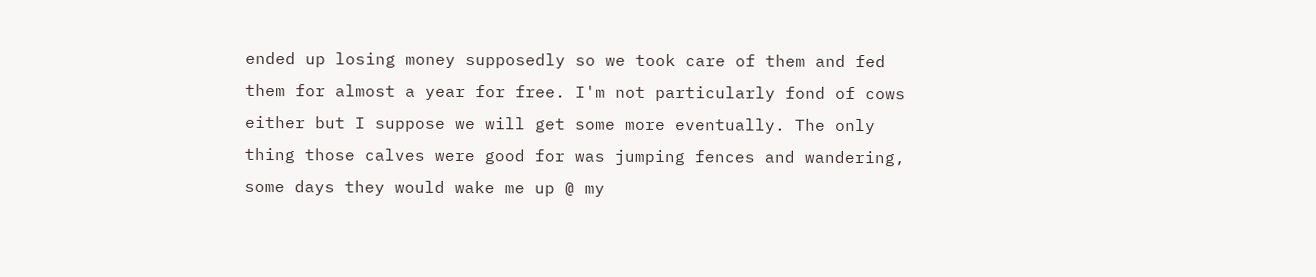ended up losing money supposedly so we took care of them and fed them for almost a year for free. I'm not particularly fond of cows either but I suppose we will get some more eventually. The only thing those calves were good for was jumping fences and wandering, some days they would wake me up @ my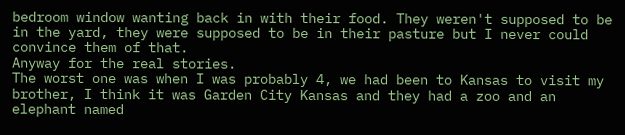bedroom window wanting back in with their food. They weren't supposed to be in the yard, they were supposed to be in their pasture but I never could convince them of that.
Anyway for the real stories.
The worst one was when I was probably 4, we had been to Kansas to visit my brother, I think it was Garden City Kansas and they had a zoo and an elephant named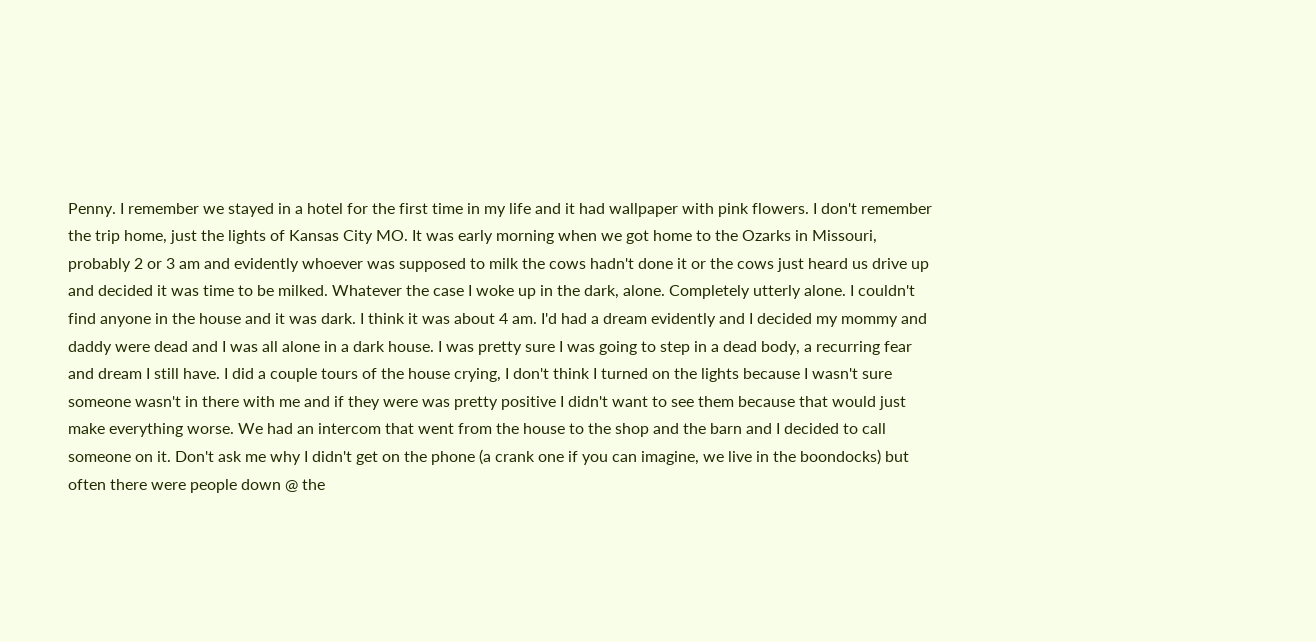Penny. I remember we stayed in a hotel for the first time in my life and it had wallpaper with pink flowers. I don't remember the trip home, just the lights of Kansas City MO. It was early morning when we got home to the Ozarks in Missouri, probably 2 or 3 am and evidently whoever was supposed to milk the cows hadn't done it or the cows just heard us drive up and decided it was time to be milked. Whatever the case I woke up in the dark, alone. Completely utterly alone. I couldn't find anyone in the house and it was dark. I think it was about 4 am. I'd had a dream evidently and I decided my mommy and daddy were dead and I was all alone in a dark house. I was pretty sure I was going to step in a dead body, a recurring fear and dream I still have. I did a couple tours of the house crying, I don't think I turned on the lights because I wasn't sure someone wasn't in there with me and if they were was pretty positive I didn't want to see them because that would just make everything worse. We had an intercom that went from the house to the shop and the barn and I decided to call someone on it. Don't ask me why I didn't get on the phone (a crank one if you can imagine, we live in the boondocks) but often there were people down @ the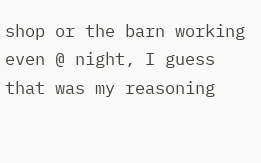shop or the barn working even @ night, I guess that was my reasoning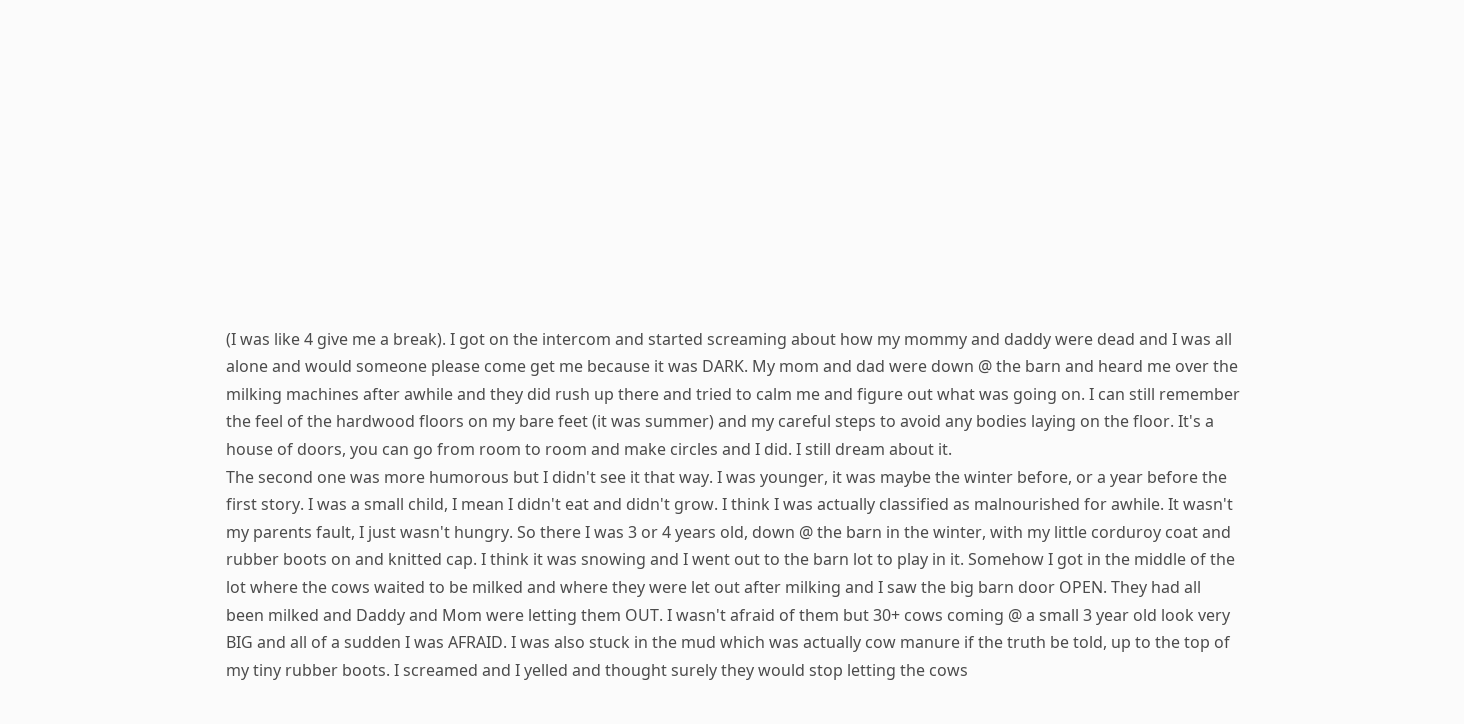(I was like 4 give me a break). I got on the intercom and started screaming about how my mommy and daddy were dead and I was all alone and would someone please come get me because it was DARK. My mom and dad were down @ the barn and heard me over the milking machines after awhile and they did rush up there and tried to calm me and figure out what was going on. I can still remember the feel of the hardwood floors on my bare feet (it was summer) and my careful steps to avoid any bodies laying on the floor. It's a house of doors, you can go from room to room and make circles and I did. I still dream about it.
The second one was more humorous but I didn't see it that way. I was younger, it was maybe the winter before, or a year before the first story. I was a small child, I mean I didn't eat and didn't grow. I think I was actually classified as malnourished for awhile. It wasn't my parents fault, I just wasn't hungry. So there I was 3 or 4 years old, down @ the barn in the winter, with my little corduroy coat and rubber boots on and knitted cap. I think it was snowing and I went out to the barn lot to play in it. Somehow I got in the middle of the lot where the cows waited to be milked and where they were let out after milking and I saw the big barn door OPEN. They had all been milked and Daddy and Mom were letting them OUT. I wasn't afraid of them but 30+ cows coming @ a small 3 year old look very BIG and all of a sudden I was AFRAID. I was also stuck in the mud which was actually cow manure if the truth be told, up to the top of my tiny rubber boots. I screamed and I yelled and thought surely they would stop letting the cows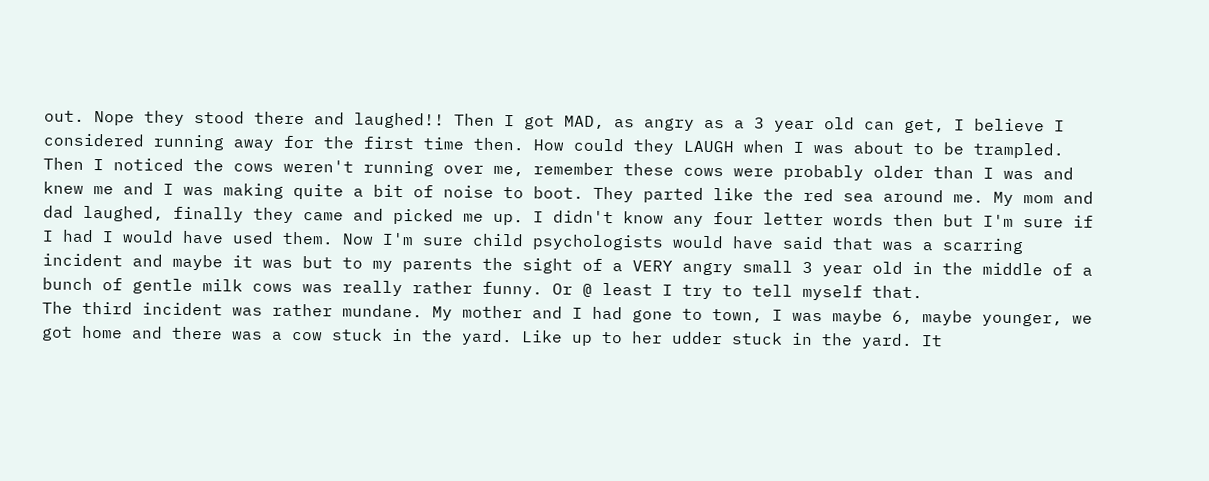out. Nope they stood there and laughed!! Then I got MAD, as angry as a 3 year old can get, I believe I considered running away for the first time then. How could they LAUGH when I was about to be trampled. Then I noticed the cows weren't running over me, remember these cows were probably older than I was and knew me and I was making quite a bit of noise to boot. They parted like the red sea around me. My mom and dad laughed, finally they came and picked me up. I didn't know any four letter words then but I'm sure if I had I would have used them. Now I'm sure child psychologists would have said that was a scarring incident and maybe it was but to my parents the sight of a VERY angry small 3 year old in the middle of a bunch of gentle milk cows was really rather funny. Or @ least I try to tell myself that.
The third incident was rather mundane. My mother and I had gone to town, I was maybe 6, maybe younger, we got home and there was a cow stuck in the yard. Like up to her udder stuck in the yard. It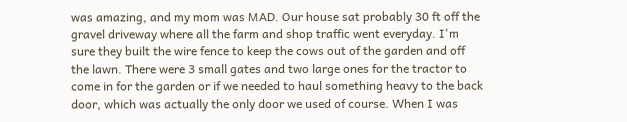was amazing, and my mom was MAD. Our house sat probably 30 ft off the gravel driveway where all the farm and shop traffic went everyday. I'm sure they built the wire fence to keep the cows out of the garden and off the lawn. There were 3 small gates and two large ones for the tractor to come in for the garden or if we needed to haul something heavy to the back door, which was actually the only door we used of course. When I was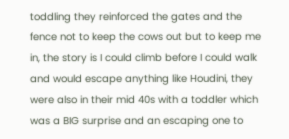toddling they reinforced the gates and the fence not to keep the cows out but to keep me in, the story is I could climb before I could walk and would escape anything like Houdini, they were also in their mid 40s with a toddler which was a BIG surprise and an escaping one to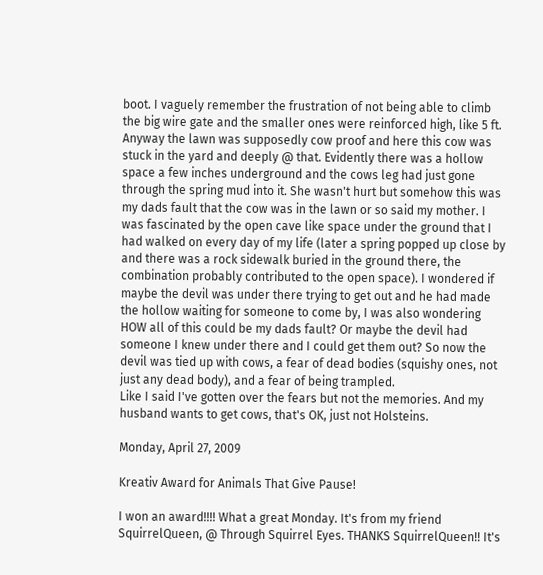boot. I vaguely remember the frustration of not being able to climb the big wire gate and the smaller ones were reinforced high, like 5 ft. Anyway the lawn was supposedly cow proof and here this cow was stuck in the yard and deeply @ that. Evidently there was a hollow space a few inches underground and the cows leg had just gone through the spring mud into it. She wasn't hurt but somehow this was my dads fault that the cow was in the lawn or so said my mother. I was fascinated by the open cave like space under the ground that I had walked on every day of my life (later a spring popped up close by and there was a rock sidewalk buried in the ground there, the combination probably contributed to the open space). I wondered if maybe the devil was under there trying to get out and he had made the hollow waiting for someone to come by, I was also wondering HOW all of this could be my dads fault? Or maybe the devil had someone I knew under there and I could get them out? So now the devil was tied up with cows, a fear of dead bodies (squishy ones, not just any dead body), and a fear of being trampled.
Like I said I've gotten over the fears but not the memories. And my husband wants to get cows, that's OK, just not Holsteins.

Monday, April 27, 2009

Kreativ Award for Animals That Give Pause!

I won an award!!!! What a great Monday. It's from my friend SquirrelQueen, @ Through Squirrel Eyes. THANKS SquirrelQueen!! It's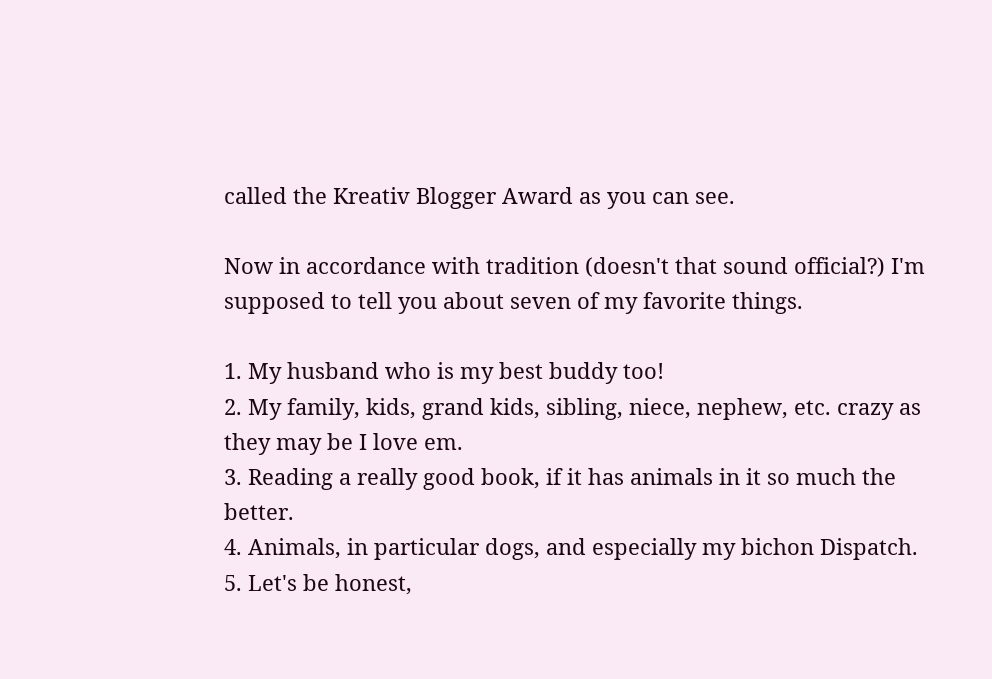called the Kreativ Blogger Award as you can see.

Now in accordance with tradition (doesn't that sound official?) I'm supposed to tell you about seven of my favorite things.

1. My husband who is my best buddy too!
2. My family, kids, grand kids, sibling, niece, nephew, etc. crazy as they may be I love em.
3. Reading a really good book, if it has animals in it so much the better.
4. Animals, in particular dogs, and especially my bichon Dispatch.
5. Let's be honest,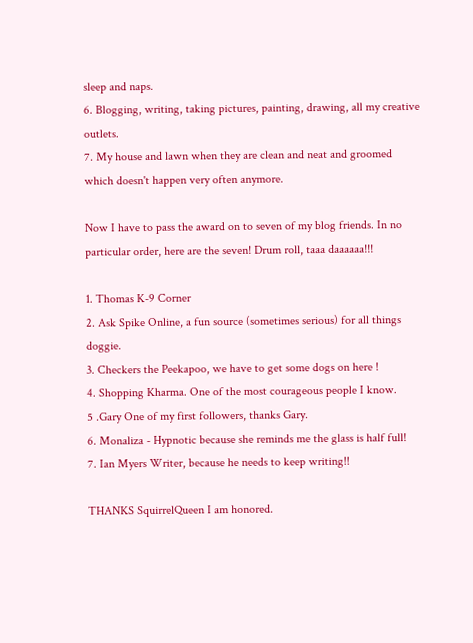sleep and naps.
6. Blogging, writing, taking pictures, painting, drawing, all my creative outlets.
7. My house and lawn when they are clean and neat and groomed which doesn't happen very often anymore.

Now I have to pass the award on to seven of my blog friends. In no particular order, here are the seven! Drum roll, taaa daaaaaa!!!

1. Thomas K-9 Corner
2. Ask Spike Online, a fun source (sometimes serious) for all things doggie.
3. Checkers the Peekapoo, we have to get some dogs on here !
4. Shopping Kharma. One of the most courageous people I know.
5 .Gary One of my first followers, thanks Gary.
6. Monaliza - Hypnotic because she reminds me the glass is half full!
7. Ian Myers Writer, because he needs to keep writing!!

THANKS SquirrelQueen I am honored.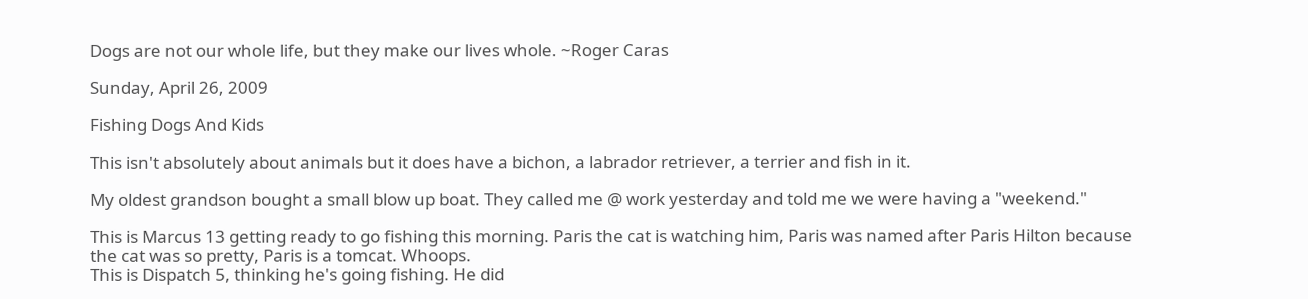Dogs are not our whole life, but they make our lives whole. ~Roger Caras

Sunday, April 26, 2009

Fishing Dogs And Kids

This isn't absolutely about animals but it does have a bichon, a labrador retriever, a terrier and fish in it.

My oldest grandson bought a small blow up boat. They called me @ work yesterday and told me we were having a "weekend."

This is Marcus 13 getting ready to go fishing this morning. Paris the cat is watching him, Paris was named after Paris Hilton because the cat was so pretty, Paris is a tomcat. Whoops.
This is Dispatch 5, thinking he's going fishing. He did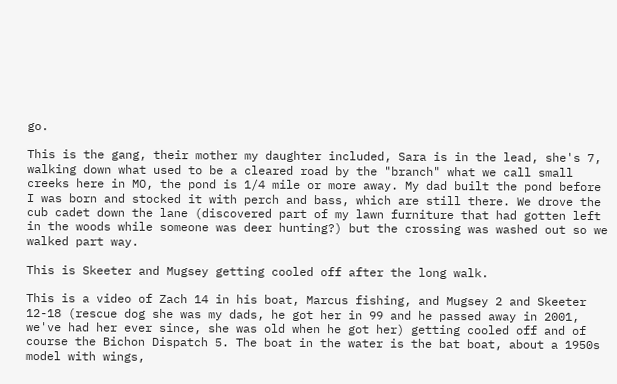go.

This is the gang, their mother my daughter included, Sara is in the lead, she's 7, walking down what used to be a cleared road by the "branch" what we call small creeks here in MO, the pond is 1/4 mile or more away. My dad built the pond before I was born and stocked it with perch and bass, which are still there. We drove the cub cadet down the lane (discovered part of my lawn furniture that had gotten left in the woods while someone was deer hunting?) but the crossing was washed out so we walked part way.

This is Skeeter and Mugsey getting cooled off after the long walk.

This is a video of Zach 14 in his boat, Marcus fishing, and Mugsey 2 and Skeeter 12-18 (rescue dog she was my dads, he got her in 99 and he passed away in 2001, we've had her ever since, she was old when he got her) getting cooled off and of course the Bichon Dispatch 5. The boat in the water is the bat boat, about a 1950s model with wings,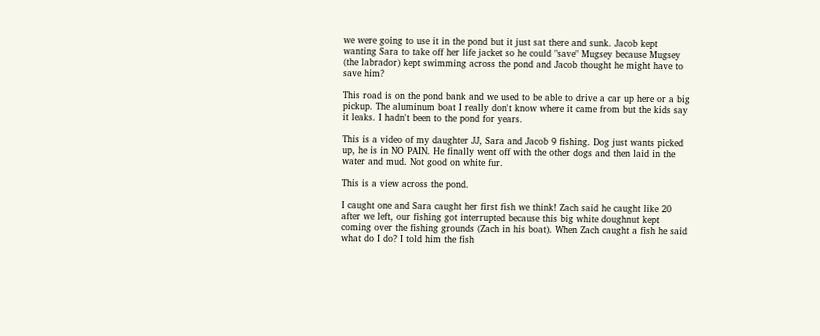we were going to use it in the pond but it just sat there and sunk. Jacob kept wanting Sara to take off her life jacket so he could "save" Mugsey because Mugsey (the labrador) kept swimming across the pond and Jacob thought he might have to save him?

This road is on the pond bank and we used to be able to drive a car up here or a big pickup. The aluminum boat I really don't know where it came from but the kids say it leaks. I hadn't been to the pond for years.

This is a video of my daughter JJ, Sara and Jacob 9 fishing. Dog just wants picked up, he is in NO PAIN. He finally went off with the other dogs and then laid in the water and mud. Not good on white fur.

This is a view across the pond.

I caught one and Sara caught her first fish we think! Zach said he caught like 20 after we left, our fishing got interrupted because this big white doughnut kept coming over the fishing grounds (Zach in his boat). When Zach caught a fish he said what do I do? I told him the fish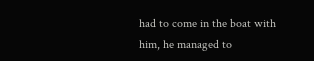had to come in the boat with him, he managed to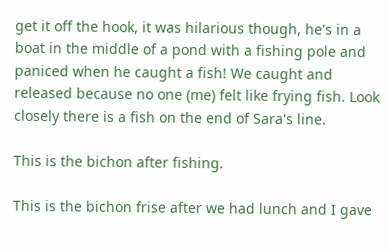get it off the hook, it was hilarious though, he's in a boat in the middle of a pond with a fishing pole and paniced when he caught a fish! We caught and released because no one (me) felt like frying fish. Look closely there is a fish on the end of Sara's line.

This is the bichon after fishing.

This is the bichon frise after we had lunch and I gave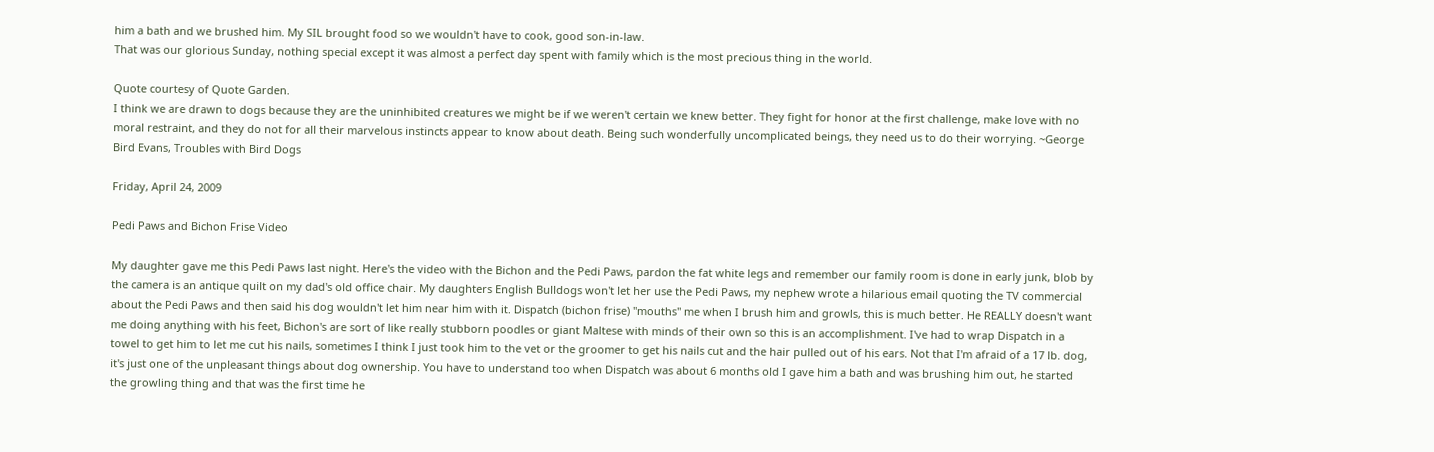him a bath and we brushed him. My SIL brought food so we wouldn't have to cook, good son-in-law.
That was our glorious Sunday, nothing special except it was almost a perfect day spent with family which is the most precious thing in the world.

Quote courtesy of Quote Garden.
I think we are drawn to dogs because they are the uninhibited creatures we might be if we weren't certain we knew better. They fight for honor at the first challenge, make love with no moral restraint, and they do not for all their marvelous instincts appear to know about death. Being such wonderfully uncomplicated beings, they need us to do their worrying. ~George Bird Evans, Troubles with Bird Dogs

Friday, April 24, 2009

Pedi Paws and Bichon Frise Video

My daughter gave me this Pedi Paws last night. Here's the video with the Bichon and the Pedi Paws, pardon the fat white legs and remember our family room is done in early junk, blob by the camera is an antique quilt on my dad's old office chair. My daughters English Bulldogs won't let her use the Pedi Paws, my nephew wrote a hilarious email quoting the TV commercial about the Pedi Paws and then said his dog wouldn't let him near him with it. Dispatch (bichon frise) "mouths" me when I brush him and growls, this is much better. He REALLY doesn't want me doing anything with his feet, Bichon's are sort of like really stubborn poodles or giant Maltese with minds of their own so this is an accomplishment. I've had to wrap Dispatch in a towel to get him to let me cut his nails, sometimes I think I just took him to the vet or the groomer to get his nails cut and the hair pulled out of his ears. Not that I'm afraid of a 17 lb. dog, it's just one of the unpleasant things about dog ownership. You have to understand too when Dispatch was about 6 months old I gave him a bath and was brushing him out, he started the growling thing and that was the first time he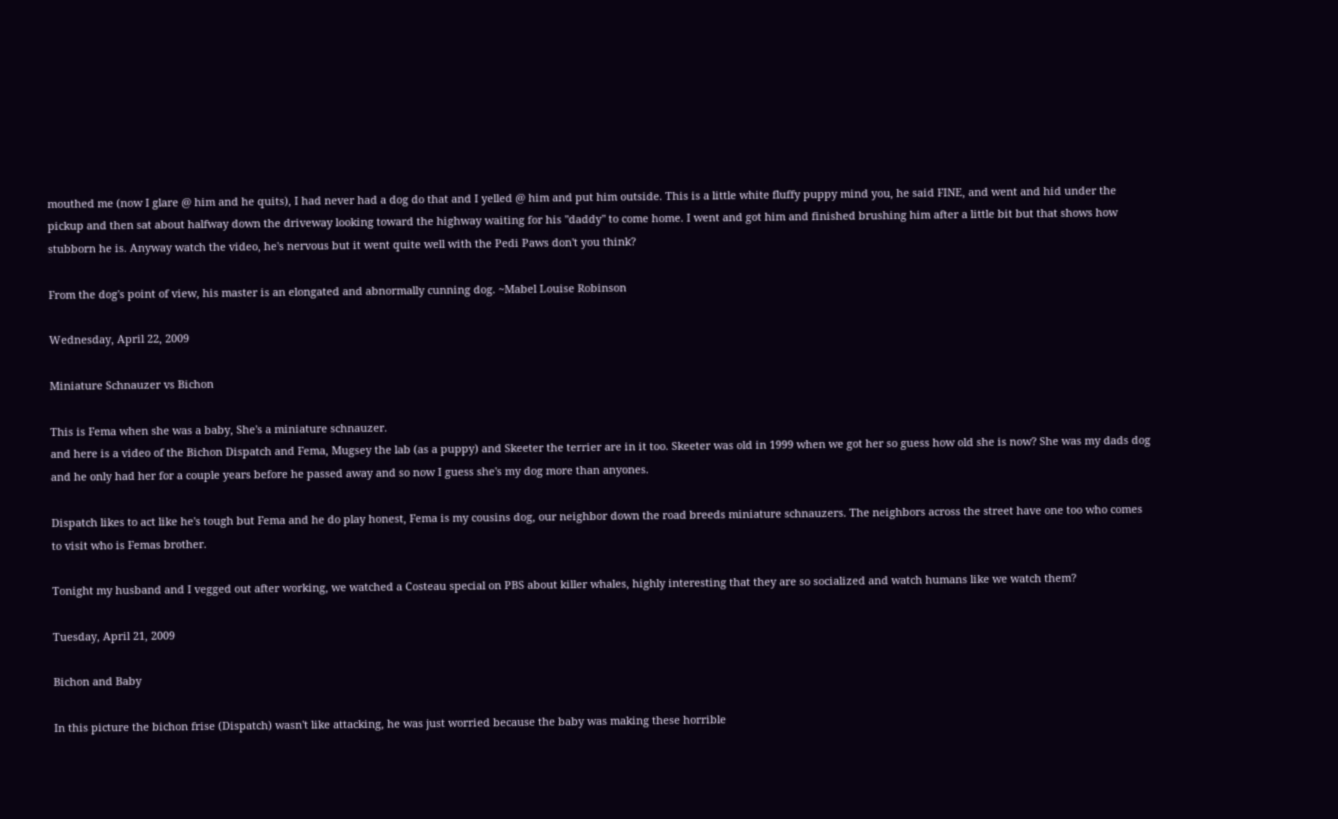mouthed me (now I glare @ him and he quits), I had never had a dog do that and I yelled @ him and put him outside. This is a little white fluffy puppy mind you, he said FINE, and went and hid under the pickup and then sat about halfway down the driveway looking toward the highway waiting for his "daddy" to come home. I went and got him and finished brushing him after a little bit but that shows how stubborn he is. Anyway watch the video, he's nervous but it went quite well with the Pedi Paws don't you think?

From the dog's point of view, his master is an elongated and abnormally cunning dog. ~Mabel Louise Robinson

Wednesday, April 22, 2009

Miniature Schnauzer vs Bichon

This is Fema when she was a baby, She's a miniature schnauzer.
and here is a video of the Bichon Dispatch and Fema, Mugsey the lab (as a puppy) and Skeeter the terrier are in it too. Skeeter was old in 1999 when we got her so guess how old she is now? She was my dads dog and he only had her for a couple years before he passed away and so now I guess she's my dog more than anyones.

Dispatch likes to act like he's tough but Fema and he do play honest, Fema is my cousins dog, our neighbor down the road breeds miniature schnauzers. The neighbors across the street have one too who comes to visit who is Femas brother.

Tonight my husband and I vegged out after working, we watched a Costeau special on PBS about killer whales, highly interesting that they are so socialized and watch humans like we watch them?

Tuesday, April 21, 2009

Bichon and Baby

In this picture the bichon frise (Dispatch) wasn't like attacking, he was just worried because the baby was making these horrible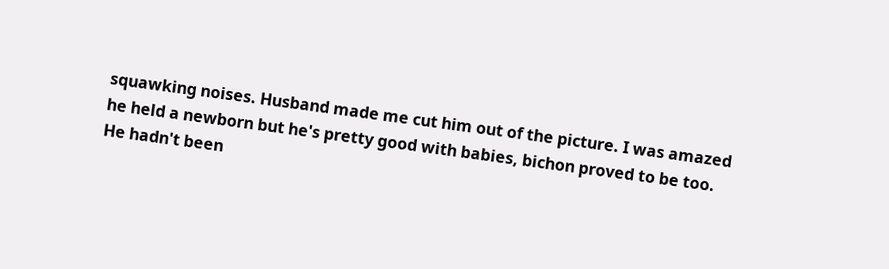squawking noises. Husband made me cut him out of the picture. I was amazed he held a newborn but he's pretty good with babies, bichon proved to be too. He hadn't been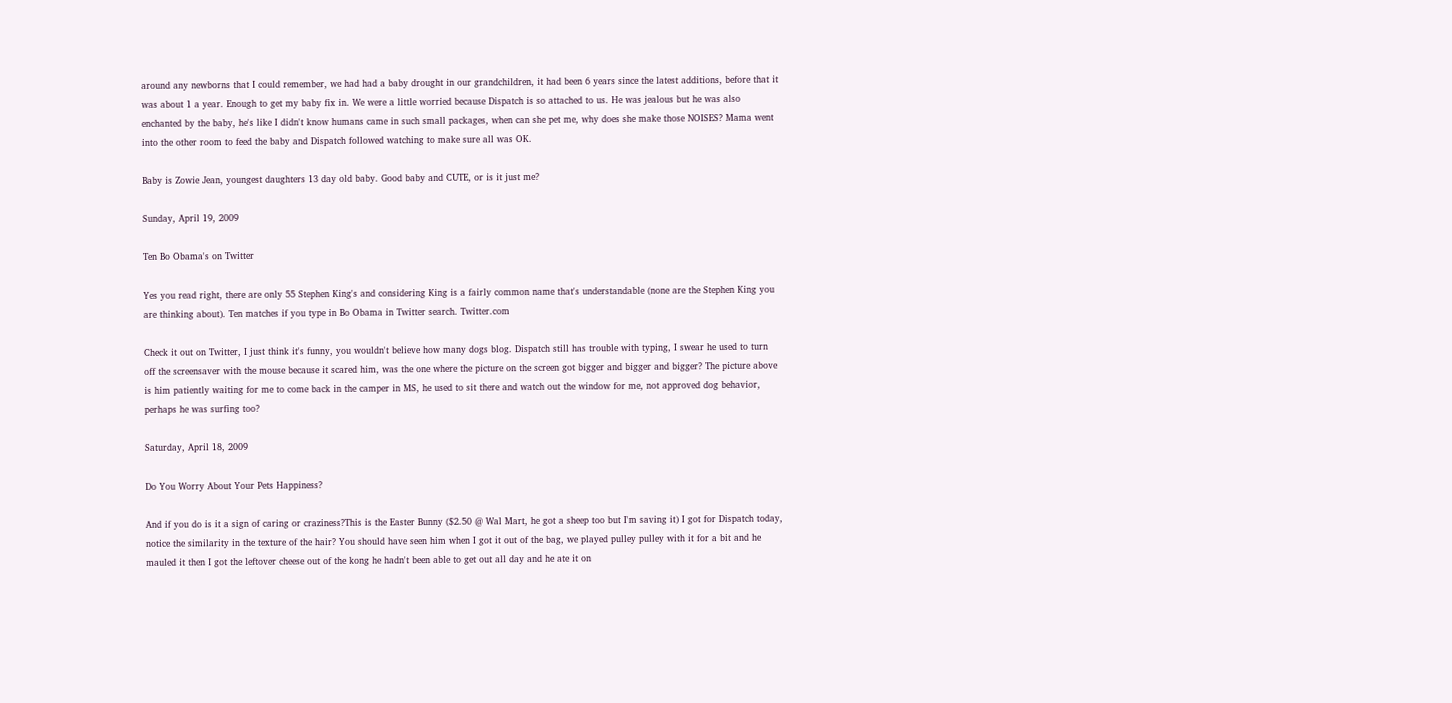around any newborns that I could remember, we had had a baby drought in our grandchildren, it had been 6 years since the latest additions, before that it was about 1 a year. Enough to get my baby fix in. We were a little worried because Dispatch is so attached to us. He was jealous but he was also enchanted by the baby, he's like I didn't know humans came in such small packages, when can she pet me, why does she make those NOISES? Mama went into the other room to feed the baby and Dispatch followed watching to make sure all was OK.

Baby is Zowie Jean, youngest daughters 13 day old baby. Good baby and CUTE, or is it just me?

Sunday, April 19, 2009

Ten Bo Obama's on Twitter

Yes you read right, there are only 55 Stephen King's and considering King is a fairly common name that's understandable (none are the Stephen King you are thinking about). Ten matches if you type in Bo Obama in Twitter search. Twitter.com

Check it out on Twitter, I just think it's funny, you wouldn't believe how many dogs blog. Dispatch still has trouble with typing, I swear he used to turn off the screensaver with the mouse because it scared him, was the one where the picture on the screen got bigger and bigger and bigger? The picture above is him patiently waiting for me to come back in the camper in MS, he used to sit there and watch out the window for me, not approved dog behavior, perhaps he was surfing too?

Saturday, April 18, 2009

Do You Worry About Your Pets Happiness?

And if you do is it a sign of caring or craziness?This is the Easter Bunny ($2.50 @ Wal Mart, he got a sheep too but I'm saving it) I got for Dispatch today, notice the similarity in the texture of the hair? You should have seen him when I got it out of the bag, we played pulley pulley with it for a bit and he mauled it then I got the leftover cheese out of the kong he hadn't been able to get out all day and he ate it on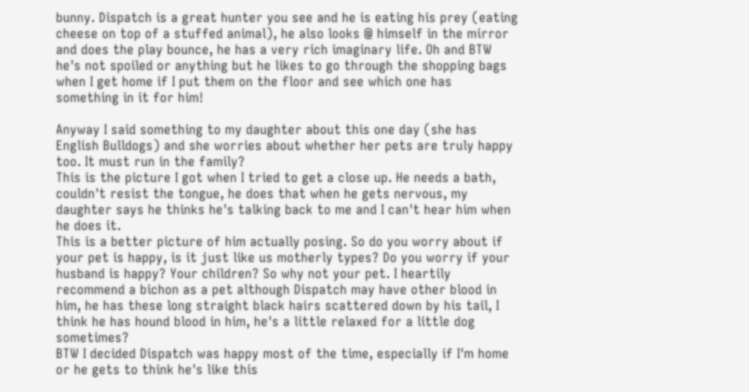bunny. Dispatch is a great hunter you see and he is eating his prey (eating cheese on top of a stuffed animal), he also looks @ himself in the mirror and does the play bounce, he has a very rich imaginary life. Oh and BTW he's not spoiled or anything but he likes to go through the shopping bags when I get home if I put them on the floor and see which one has something in it for him!

Anyway I said something to my daughter about this one day (she has English Bulldogs) and she worries about whether her pets are truly happy too. It must run in the family?
This is the picture I got when I tried to get a close up. He needs a bath, couldn't resist the tongue, he does that when he gets nervous, my daughter says he thinks he's talking back to me and I can't hear him when he does it.
This is a better picture of him actually posing. So do you worry about if your pet is happy, is it just like us motherly types? Do you worry if your husband is happy? Your children? So why not your pet. I heartily recommend a bichon as a pet although Dispatch may have other blood in him, he has these long straight black hairs scattered down by his tail, I think he has hound blood in him, he's a little relaxed for a little dog sometimes?
BTW I decided Dispatch was happy most of the time, especially if I'm home or he gets to think he's like this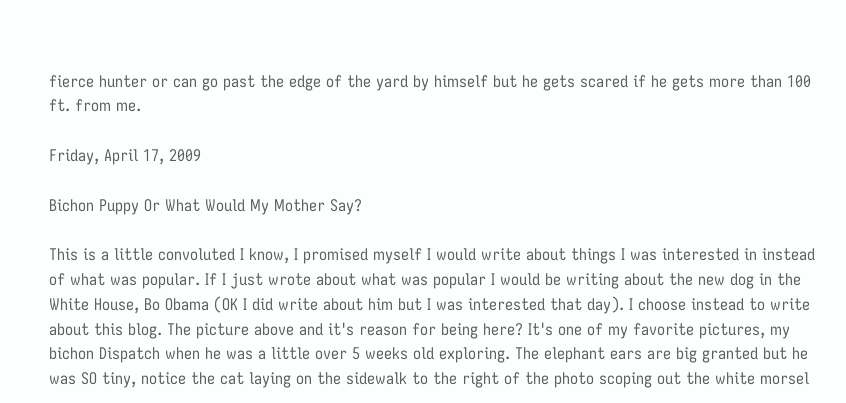fierce hunter or can go past the edge of the yard by himself but he gets scared if he gets more than 100 ft. from me.

Friday, April 17, 2009

Bichon Puppy Or What Would My Mother Say?

This is a little convoluted I know, I promised myself I would write about things I was interested in instead of what was popular. If I just wrote about what was popular I would be writing about the new dog in the White House, Bo Obama (OK I did write about him but I was interested that day). I choose instead to write about this blog. The picture above and it's reason for being here? It's one of my favorite pictures, my bichon Dispatch when he was a little over 5 weeks old exploring. The elephant ears are big granted but he was SO tiny, notice the cat laying on the sidewalk to the right of the photo scoping out the white morsel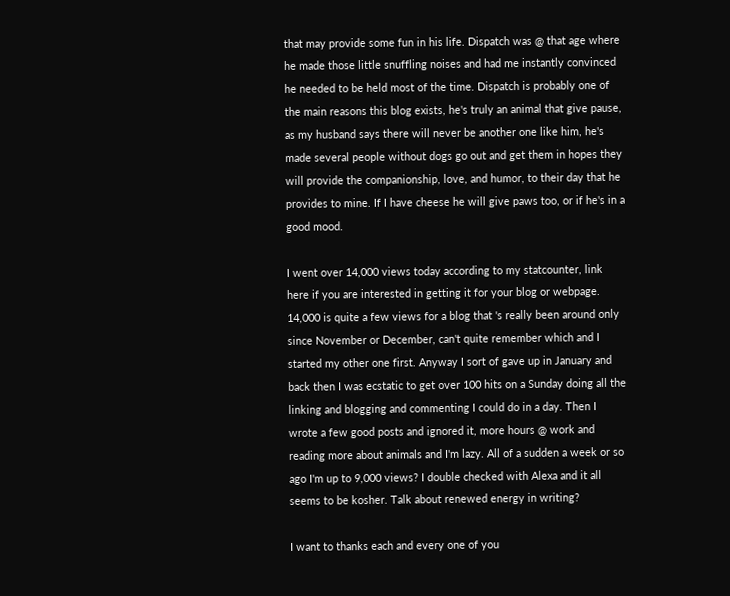that may provide some fun in his life. Dispatch was @ that age where he made those little snuffling noises and had me instantly convinced he needed to be held most of the time. Dispatch is probably one of the main reasons this blog exists, he's truly an animal that give pause, as my husband says there will never be another one like him, he's made several people without dogs go out and get them in hopes they will provide the companionship, love, and humor, to their day that he provides to mine. If I have cheese he will give paws too, or if he's in a good mood.

I went over 14,000 views today according to my statcounter, link here if you are interested in getting it for your blog or webpage. 14,000 is quite a few views for a blog that 's really been around only since November or December, can't quite remember which and I started my other one first. Anyway I sort of gave up in January and back then I was ecstatic to get over 100 hits on a Sunday doing all the linking and blogging and commenting I could do in a day. Then I wrote a few good posts and ignored it, more hours @ work and reading more about animals and I'm lazy. All of a sudden a week or so ago I'm up to 9,000 views? I double checked with Alexa and it all seems to be kosher. Talk about renewed energy in writing?

I want to thanks each and every one of you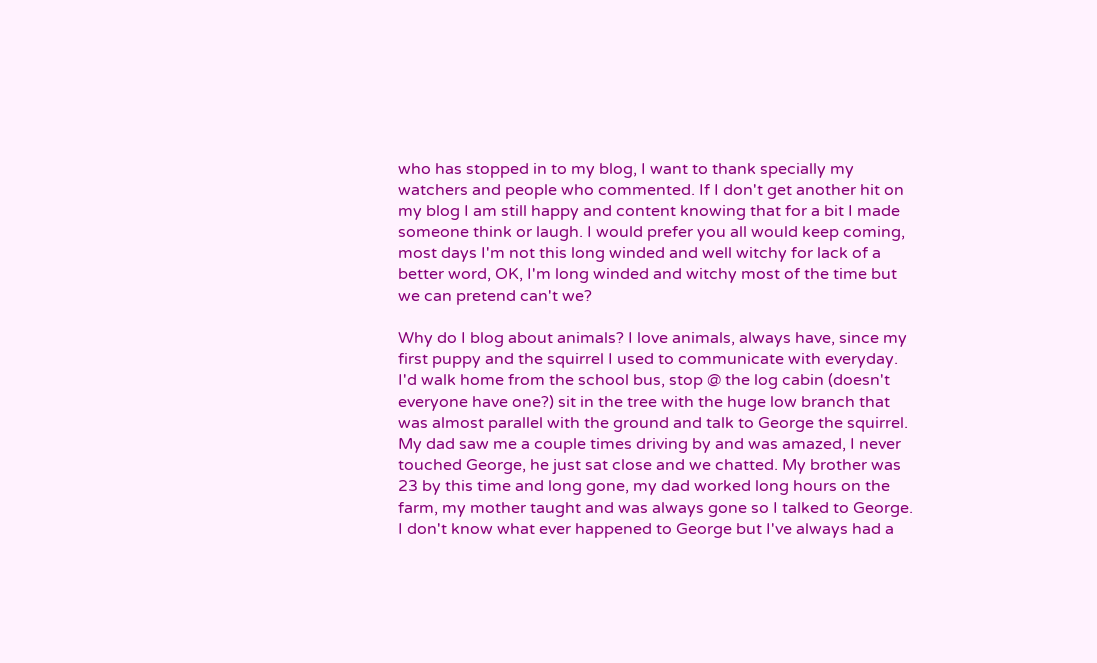who has stopped in to my blog, I want to thank specially my watchers and people who commented. If I don't get another hit on my blog I am still happy and content knowing that for a bit I made someone think or laugh. I would prefer you all would keep coming, most days I'm not this long winded and well witchy for lack of a better word, OK, I'm long winded and witchy most of the time but we can pretend can't we?

Why do I blog about animals? I love animals, always have, since my first puppy and the squirrel I used to communicate with everyday. I'd walk home from the school bus, stop @ the log cabin (doesn't everyone have one?) sit in the tree with the huge low branch that was almost parallel with the ground and talk to George the squirrel. My dad saw me a couple times driving by and was amazed, I never touched George, he just sat close and we chatted. My brother was 23 by this time and long gone, my dad worked long hours on the farm, my mother taught and was always gone so I talked to George. I don't know what ever happened to George but I've always had a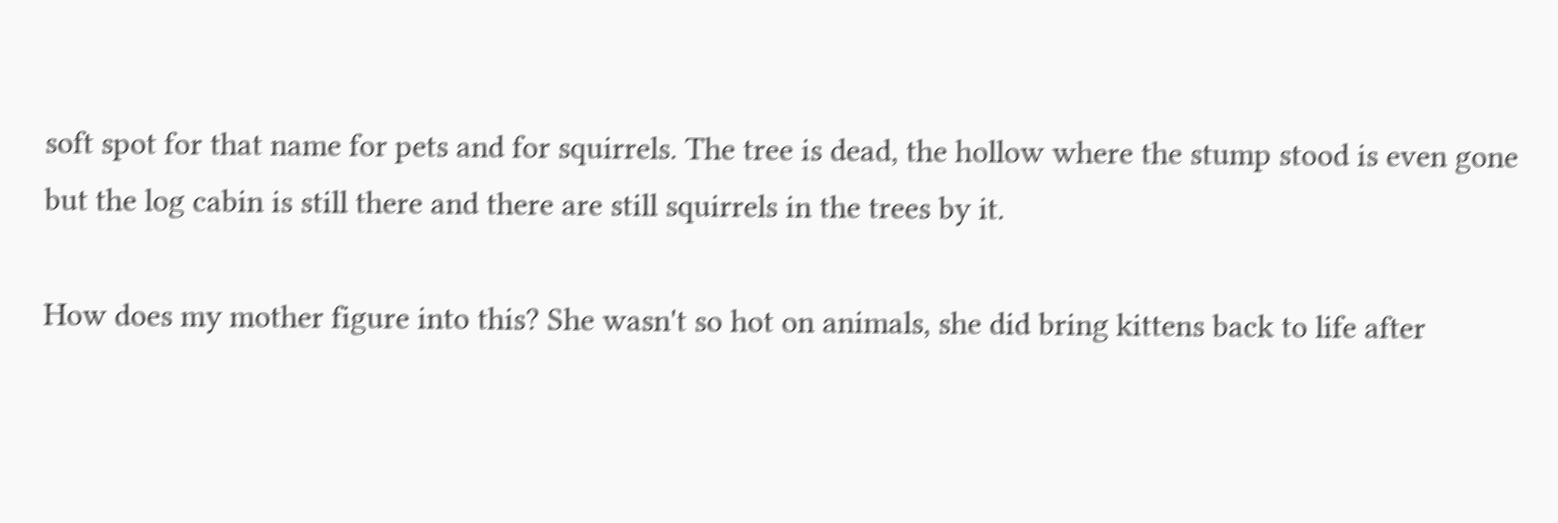soft spot for that name for pets and for squirrels. The tree is dead, the hollow where the stump stood is even gone but the log cabin is still there and there are still squirrels in the trees by it.

How does my mother figure into this? She wasn't so hot on animals, she did bring kittens back to life after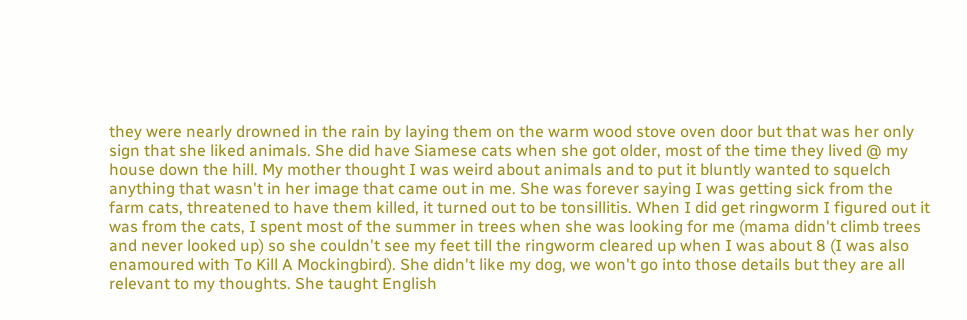they were nearly drowned in the rain by laying them on the warm wood stove oven door but that was her only sign that she liked animals. She did have Siamese cats when she got older, most of the time they lived @ my house down the hill. My mother thought I was weird about animals and to put it bluntly wanted to squelch anything that wasn't in her image that came out in me. She was forever saying I was getting sick from the farm cats, threatened to have them killed, it turned out to be tonsillitis. When I did get ringworm I figured out it was from the cats, I spent most of the summer in trees when she was looking for me (mama didn't climb trees and never looked up) so she couldn't see my feet till the ringworm cleared up when I was about 8 (I was also enamoured with To Kill A Mockingbird). She didn't like my dog, we won't go into those details but they are all relevant to my thoughts. She taught English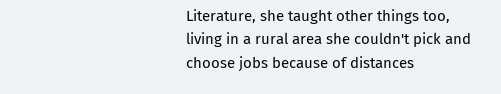Literature, she taught other things too, living in a rural area she couldn't pick and choose jobs because of distances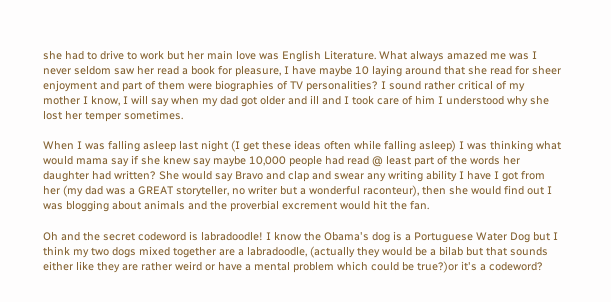she had to drive to work but her main love was English Literature. What always amazed me was I never seldom saw her read a book for pleasure, I have maybe 10 laying around that she read for sheer enjoyment and part of them were biographies of TV personalities? I sound rather critical of my mother I know, I will say when my dad got older and ill and I took care of him I understood why she lost her temper sometimes.

When I was falling asleep last night (I get these ideas often while falling asleep) I was thinking what would mama say if she knew say maybe 10,000 people had read @ least part of the words her daughter had written? She would say Bravo and clap and swear any writing ability I have I got from her (my dad was a GREAT storyteller, no writer but a wonderful raconteur), then she would find out I was blogging about animals and the proverbial excrement would hit the fan.

Oh and the secret codeword is labradoodle! I know the Obama's dog is a Portuguese Water Dog but I think my two dogs mixed together are a labradoodle, (actually they would be a bilab but that sounds either like they are rather weird or have a mental problem which could be true?)or it's a codeword?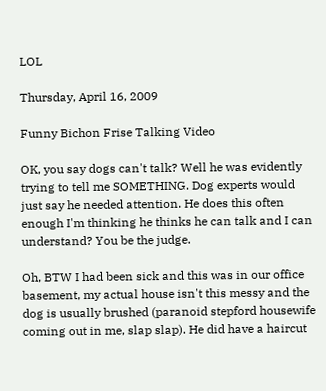LOL

Thursday, April 16, 2009

Funny Bichon Frise Talking Video

OK, you say dogs can't talk? Well he was evidently trying to tell me SOMETHING. Dog experts would just say he needed attention. He does this often enough I'm thinking he thinks he can talk and I can understand? You be the judge.

Oh, BTW I had been sick and this was in our office basement, my actual house isn't this messy and the dog is usually brushed (paranoid stepford housewife coming out in me, slap slap). He did have a haircut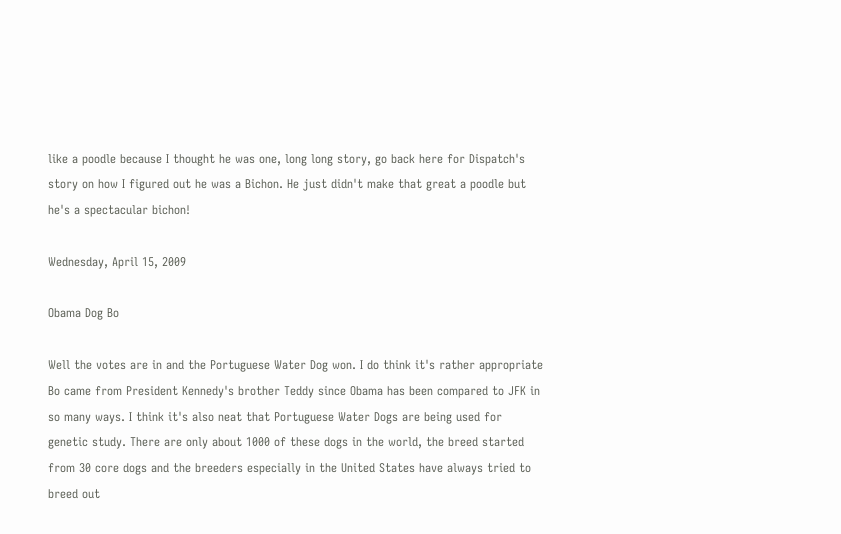like a poodle because I thought he was one, long long story, go back here for Dispatch's story on how I figured out he was a Bichon. He just didn't make that great a poodle but he's a spectacular bichon!

Wednesday, April 15, 2009

Obama Dog Bo

Well the votes are in and the Portuguese Water Dog won. I do think it's rather appropriate Bo came from President Kennedy's brother Teddy since Obama has been compared to JFK in so many ways. I think it's also neat that Portuguese Water Dogs are being used for genetic study. There are only about 1000 of these dogs in the world, the breed started from 30 core dogs and the breeders especially in the United States have always tried to breed out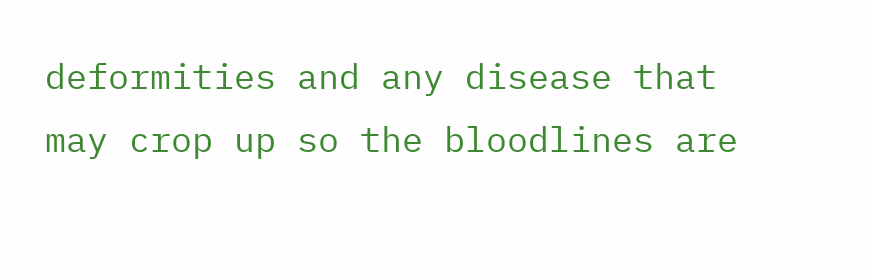deformities and any disease that may crop up so the bloodlines are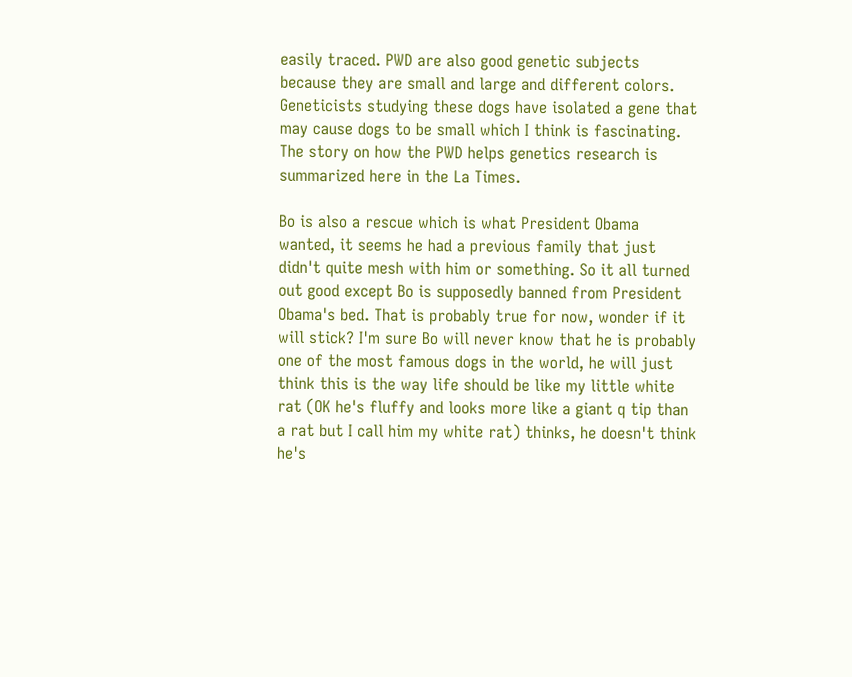easily traced. PWD are also good genetic subjects because they are small and large and different colors. Geneticists studying these dogs have isolated a gene that may cause dogs to be small which I think is fascinating. The story on how the PWD helps genetics research is summarized here in the La Times.

Bo is also a rescue which is what President Obama wanted, it seems he had a previous family that just didn't quite mesh with him or something. So it all turned out good except Bo is supposedly banned from President Obama's bed. That is probably true for now, wonder if it will stick? I'm sure Bo will never know that he is probably one of the most famous dogs in the world, he will just think this is the way life should be like my little white rat (OK he's fluffy and looks more like a giant q tip than a rat but I call him my white rat) thinks, he doesn't think he's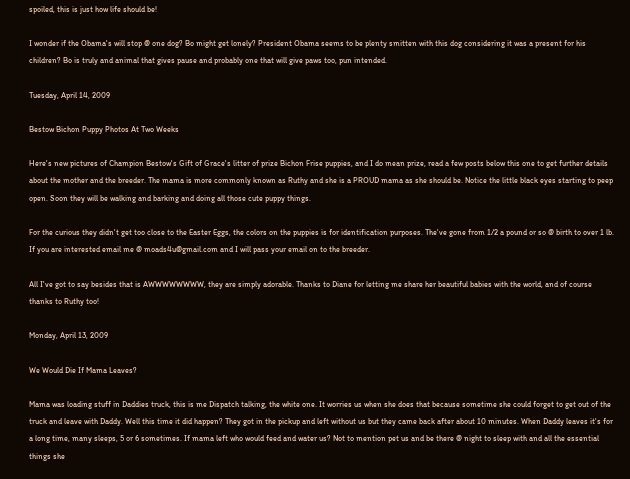spoiled, this is just how life should be!

I wonder if the Obama's will stop @ one dog? Bo might get lonely? President Obama seems to be plenty smitten with this dog considering it was a present for his children? Bo is truly and animal that gives pause and probably one that will give paws too, pun intended.

Tuesday, April 14, 2009

Bestow Bichon Puppy Photos At Two Weeks

Here's new pictures of Champion Bestow's Gift of Grace's litter of prize Bichon Frise puppies, and I do mean prize, read a few posts below this one to get further details about the mother and the breeder. The mama is more commonly known as Ruthy and she is a PROUD mama as she should be. Notice the little black eyes starting to peep open. Soon they will be walking and barking and doing all those cute puppy things.

For the curious they didn't get too close to the Easter Eggs, the colors on the puppies is for identification purposes. The've gone from 1/2 a pound or so @ birth to over 1 lb. If you are interested email me @ moads4u@gmail.com and I will pass your email on to the breeder.

All I've got to say besides that is AWWWWWWWW, they are simply adorable. Thanks to Diane for letting me share her beautiful babies with the world, and of course thanks to Ruthy too!

Monday, April 13, 2009

We Would Die If Mama Leaves?

Mama was loading stuff in Daddies truck, this is me Dispatch talking, the white one. It worries us when she does that because sometime she could forget to get out of the truck and leave with Daddy. Well this time it did happen? They got in the pickup and left without us but they came back after about 10 minutes. When Daddy leaves it's for a long time, many sleeps, 5 or 6 sometimes. If mama left who would feed and water us? Not to mention pet us and be there @ night to sleep with and all the essential things she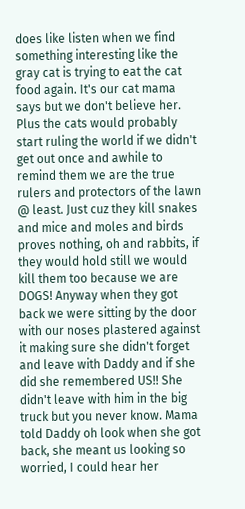does like listen when we find something interesting like the gray cat is trying to eat the cat food again. It's our cat mama says but we don't believe her. Plus the cats would probably start ruling the world if we didn't get out once and awhile to remind them we are the true rulers and protectors of the lawn @ least. Just cuz they kill snakes and mice and moles and birds proves nothing, oh and rabbits, if they would hold still we would kill them too because we are DOGS! Anyway when they got back we were sitting by the door with our noses plastered against it making sure she didn't forget and leave with Daddy and if she did she remembered US!! She didn't leave with him in the big truck but you never know. Mama told Daddy oh look when she got back, she meant us looking so worried, I could hear her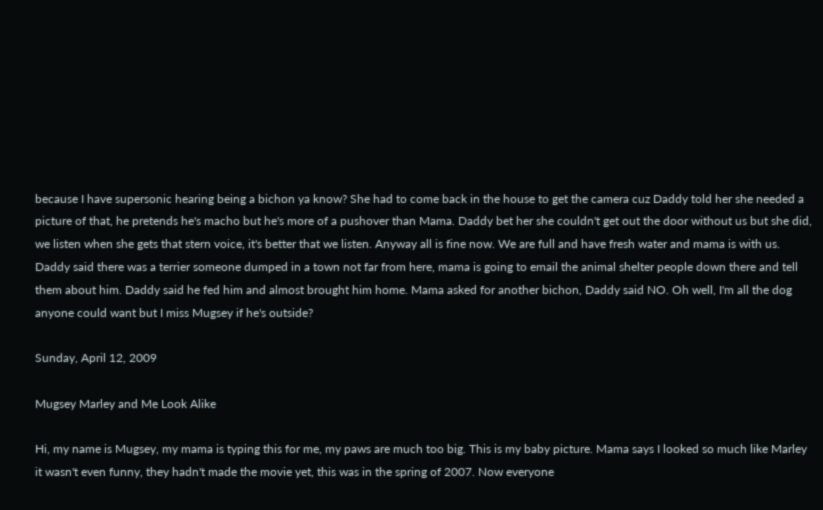because I have supersonic hearing being a bichon ya know? She had to come back in the house to get the camera cuz Daddy told her she needed a picture of that, he pretends he's macho but he's more of a pushover than Mama. Daddy bet her she couldn't get out the door without us but she did, we listen when she gets that stern voice, it's better that we listen. Anyway all is fine now. We are full and have fresh water and mama is with us.
Daddy said there was a terrier someone dumped in a town not far from here, mama is going to email the animal shelter people down there and tell them about him. Daddy said he fed him and almost brought him home. Mama asked for another bichon, Daddy said NO. Oh well, I'm all the dog anyone could want but I miss Mugsey if he's outside?

Sunday, April 12, 2009

Mugsey Marley and Me Look Alike

Hi, my name is Mugsey, my mama is typing this for me, my paws are much too big. This is my baby picture. Mama says I looked so much like Marley it wasn't even funny, they hadn't made the movie yet, this was in the spring of 2007. Now everyone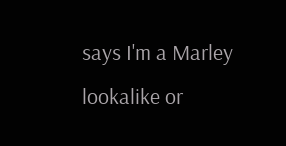says I'm a Marley lookalike or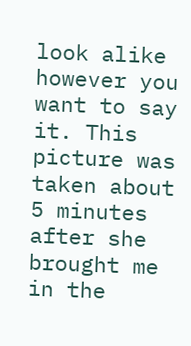look alike however you want to say it. This picture was taken about 5 minutes after she brought me in the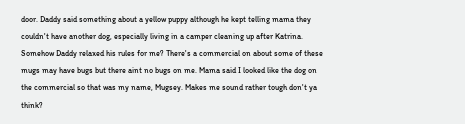door. Daddy said something about a yellow puppy although he kept telling mama they couldn't have another dog, especially living in a camper cleaning up after Katrina. Somehow Daddy relaxed his rules for me? There's a commercial on about some of these mugs may have bugs but there aint no bugs on me. Mama said I looked like the dog on the commercial so that was my name, Mugsey. Makes me sound rather tough don't ya think?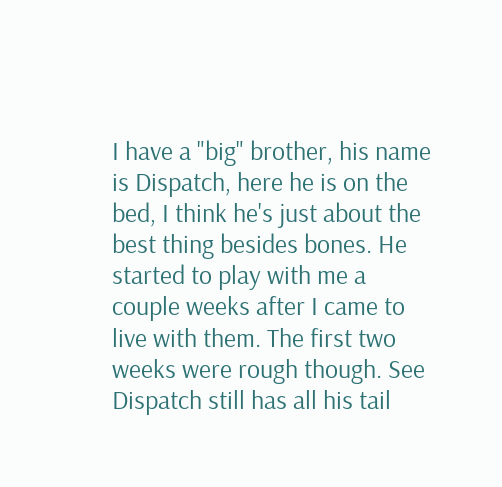I have a "big" brother, his name is Dispatch, here he is on the bed, I think he's just about the best thing besides bones. He started to play with me a couple weeks after I came to live with them. The first two weeks were rough though. See Dispatch still has all his tail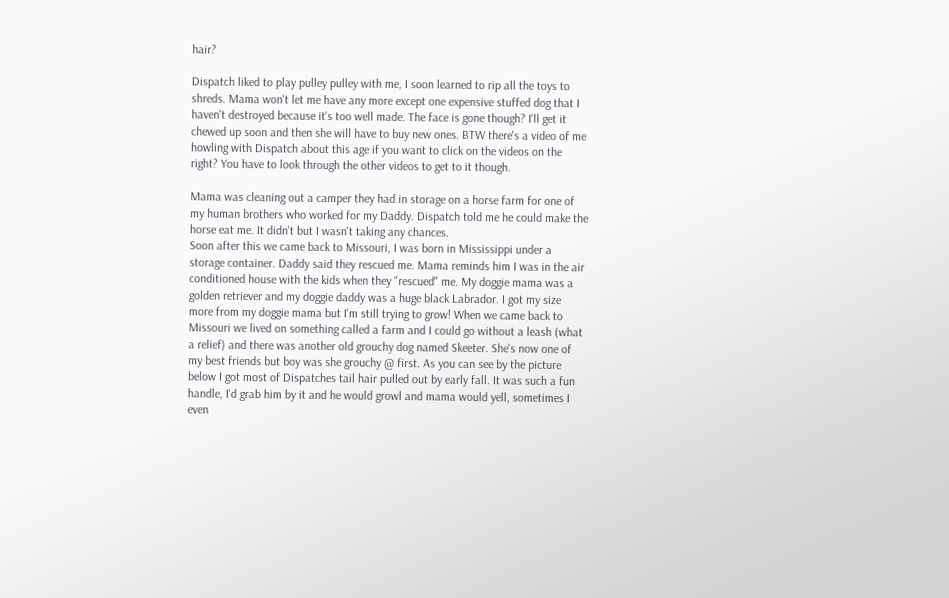hair?

Dispatch liked to play pulley pulley with me, I soon learned to rip all the toys to shreds. Mama won't let me have any more except one expensive stuffed dog that I haven't destroyed because it's too well made. The face is gone though? I'll get it chewed up soon and then she will have to buy new ones. BTW there's a video of me howling with Dispatch about this age if you want to click on the videos on the right? You have to look through the other videos to get to it though.

Mama was cleaning out a camper they had in storage on a horse farm for one of my human brothers who worked for my Daddy. Dispatch told me he could make the horse eat me. It didn't but I wasn't taking any chances.
Soon after this we came back to Missouri, I was born in Mississippi under a storage container. Daddy said they rescued me. Mama reminds him I was in the air conditioned house with the kids when they "rescued" me. My doggie mama was a golden retriever and my doggie daddy was a huge black Labrador. I got my size more from my doggie mama but I'm still trying to grow! When we came back to Missouri we lived on something called a farm and I could go without a leash (what a relief) and there was another old grouchy dog named Skeeter. She's now one of my best friends but boy was she grouchy @ first. As you can see by the picture below I got most of Dispatches tail hair pulled out by early fall. It was such a fun handle, I'd grab him by it and he would growl and mama would yell, sometimes I even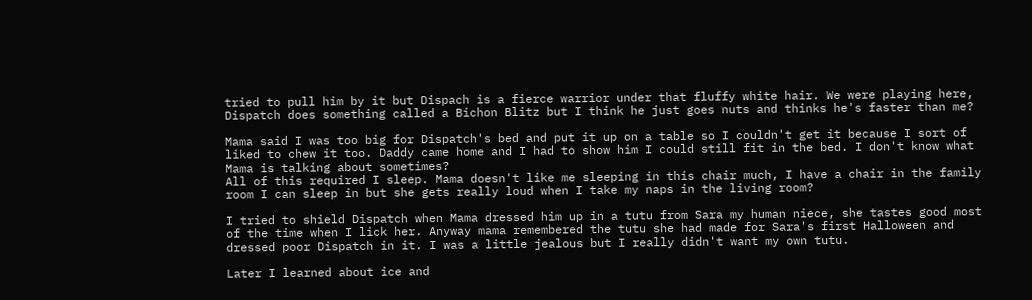tried to pull him by it but Dispach is a fierce warrior under that fluffy white hair. We were playing here, Dispatch does something called a Bichon Blitz but I think he just goes nuts and thinks he's faster than me?

Mama said I was too big for Dispatch's bed and put it up on a table so I couldn't get it because I sort of liked to chew it too. Daddy came home and I had to show him I could still fit in the bed. I don't know what Mama is talking about sometimes?
All of this required I sleep. Mama doesn't like me sleeping in this chair much, I have a chair in the family room I can sleep in but she gets really loud when I take my naps in the living room?

I tried to shield Dispatch when Mama dressed him up in a tutu from Sara my human niece, she tastes good most of the time when I lick her. Anyway mama remembered the tutu she had made for Sara's first Halloween and dressed poor Dispatch in it. I was a little jealous but I really didn't want my own tutu.

Later I learned about ice and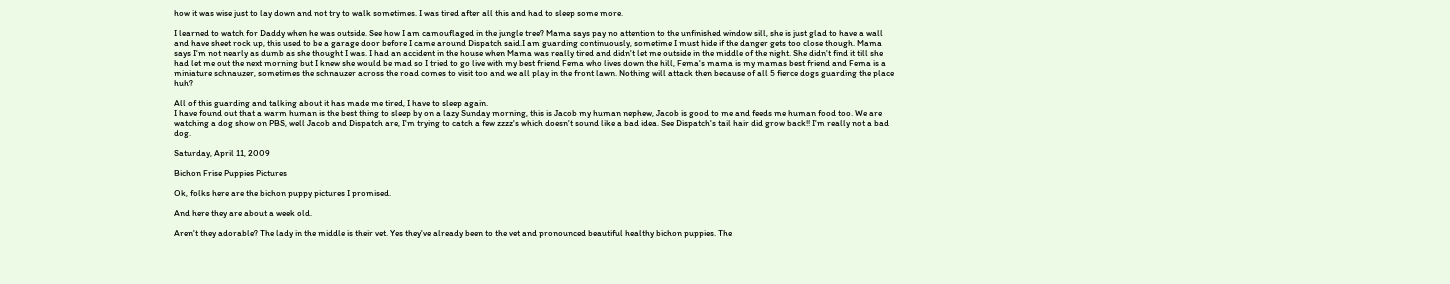how it was wise just to lay down and not try to walk sometimes. I was tired after all this and had to sleep some more.

I learned to watch for Daddy when he was outside. See how I am camouflaged in the jungle tree? Mama says pay no attention to the unfinished window sill, she is just glad to have a wall and have sheet rock up, this used to be a garage door before I came around Dispatch said.I am guarding continuously, sometime I must hide if the danger gets too close though. Mama says I'm not nearly as dumb as she thought I was. I had an accident in the house when Mama was really tired and didn't let me outside in the middle of the night. She didn't find it till she had let me out the next morning but I knew she would be mad so I tried to go live with my best friend Fema who lives down the hill, Fema's mama is my mamas best friend and Fema is a miniature schnauzer, sometimes the schnauzer across the road comes to visit too and we all play in the front lawn. Nothing will attack then because of all 5 fierce dogs guarding the place huh?

All of this guarding and talking about it has made me tired, I have to sleep again.
I have found out that a warm human is the best thing to sleep by on a lazy Sunday morning, this is Jacob my human nephew, Jacob is good to me and feeds me human food too. We are watching a dog show on PBS, well Jacob and Dispatch are, I'm trying to catch a few zzzz's which doesn't sound like a bad idea. See Dispatch's tail hair did grow back!! I'm really not a bad dog.

Saturday, April 11, 2009

Bichon Frise Puppies Pictures

Ok, folks here are the bichon puppy pictures I promised.

And here they are about a week old.

Aren't they adorable? The lady in the middle is their vet. Yes they've already been to the vet and pronounced beautiful healthy bichon puppies. The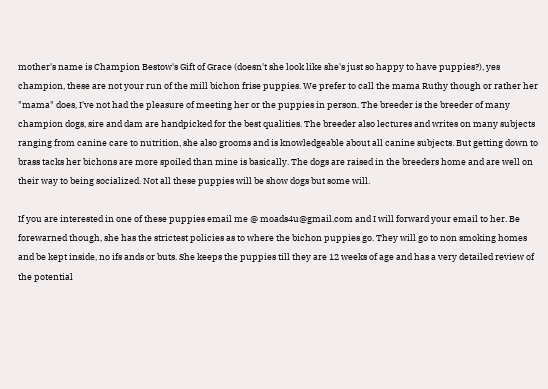mother's name is Champion Bestow's Gift of Grace (doesn't she look like she's just so happy to have puppies?), yes champion, these are not your run of the mill bichon frise puppies. We prefer to call the mama Ruthy though or rather her "mama" does, I've not had the pleasure of meeting her or the puppies in person. The breeder is the breeder of many champion dogs, sire and dam are handpicked for the best qualities. The breeder also lectures and writes on many subjects ranging from canine care to nutrition, she also grooms and is knowledgeable about all canine subjects. But getting down to brass tacks her bichons are more spoiled than mine is basically. The dogs are raised in the breeders home and are well on their way to being socialized. Not all these puppies will be show dogs but some will.

If you are interested in one of these puppies email me @ moads4u@gmail.com and I will forward your email to her. Be forewarned though, she has the strictest policies as to where the bichon puppies go. They will go to non smoking homes and be kept inside, no ifs ands or buts. She keeps the puppies till they are 12 weeks of age and has a very detailed review of the potential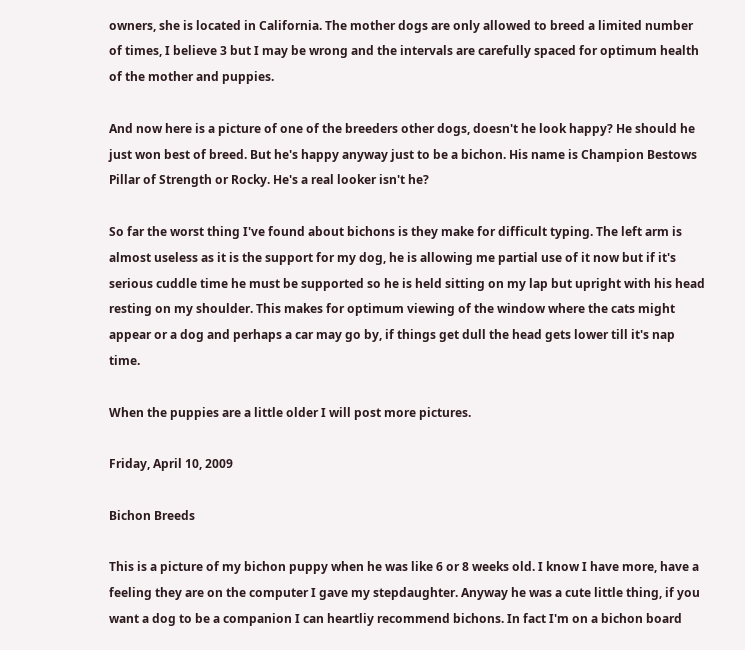owners, she is located in California. The mother dogs are only allowed to breed a limited number of times, I believe 3 but I may be wrong and the intervals are carefully spaced for optimum health of the mother and puppies.

And now here is a picture of one of the breeders other dogs, doesn't he look happy? He should he just won best of breed. But he's happy anyway just to be a bichon. His name is Champion Bestows Pillar of Strength or Rocky. He's a real looker isn't he?

So far the worst thing I've found about bichons is they make for difficult typing. The left arm is almost useless as it is the support for my dog, he is allowing me partial use of it now but if it's serious cuddle time he must be supported so he is held sitting on my lap but upright with his head resting on my shoulder. This makes for optimum viewing of the window where the cats might appear or a dog and perhaps a car may go by, if things get dull the head gets lower till it's nap time.

When the puppies are a little older I will post more pictures.

Friday, April 10, 2009

Bichon Breeds

This is a picture of my bichon puppy when he was like 6 or 8 weeks old. I know I have more, have a feeling they are on the computer I gave my stepdaughter. Anyway he was a cute little thing, if you want a dog to be a companion I can heartliy recommend bichons. In fact I'm on a bichon board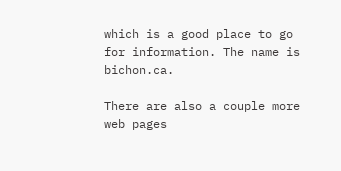which is a good place to go for information. The name is bichon.ca.

There are also a couple more web pages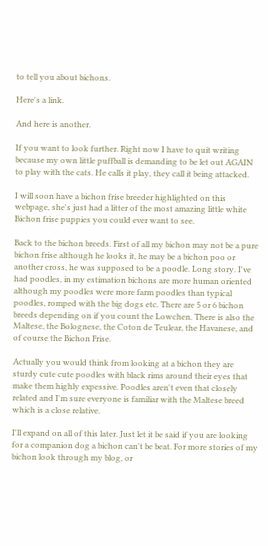to tell you about bichons.

Here's a link.

And here is another.

If you want to look further. Right now I have to quit writing because my own little puffball is demanding to be let out AGAIN to play with the cats. He calls it play, they call it being attacked.

I will soon have a bichon frise breeder highlighted on this webpage, she's just had a litter of the most amazing little white Bichon frise puppies you could ever want to see.

Back to the bichon breeds. First of all my bichon may not be a pure bichon frise although he looks it, he may be a bichon poo or another cross, he was supposed to be a poodle. Long story. I've had poodles, in my estimation bichons are more human oriented although my poodles were more farm poodles than typical poodles, romped with the big dogs etc. There are 5 or 6 bichon breeds depending on if you count the Lowchen. There is also the Maltese, the Bolognese, the Coton de Teulear, the Havanese, and of course the Bichon Frise.

Actually you would think from looking at a bichon they are sturdy cute cute poodles with black rims around their eyes that make them highly expessive. Poodles aren't even that closely related and I'm sure everyone is familiar with the Maltese breed which is a close relative.

I'll expand on all of this later. Just let it be said if you are looking for a companion dog a bichon can't be beat. For more stories of my bichon look through my blog, or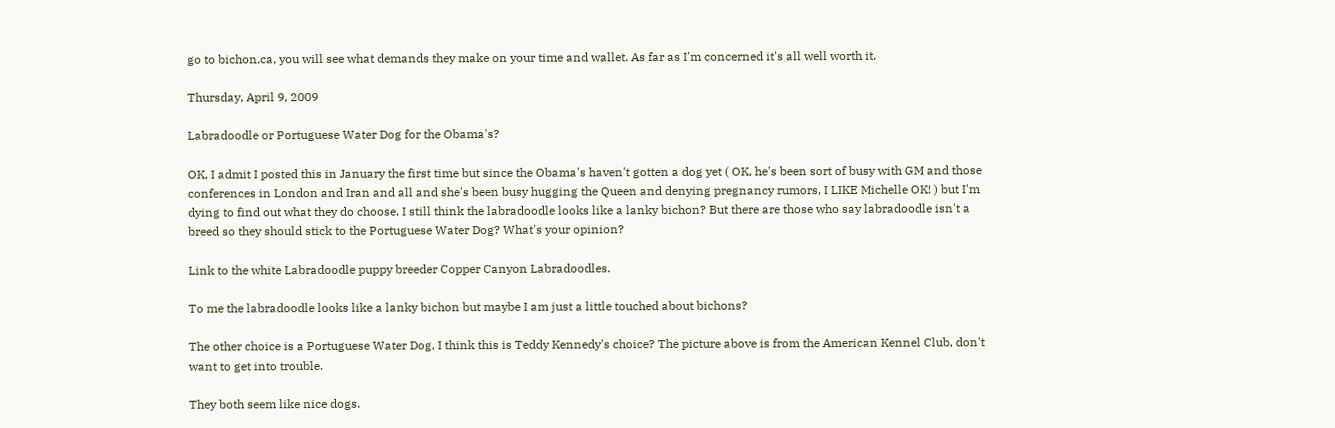go to bichon.ca, you will see what demands they make on your time and wallet. As far as I'm concerned it's all well worth it.

Thursday, April 9, 2009

Labradoodle or Portuguese Water Dog for the Obama's?

OK, I admit I posted this in January the first time but since the Obama's haven't gotten a dog yet ( OK, he's been sort of busy with GM and those conferences in London and Iran and all and she's been busy hugging the Queen and denying pregnancy rumors, I LIKE Michelle OK! ) but I'm dying to find out what they do choose, I still think the labradoodle looks like a lanky bichon? But there are those who say labradoodle isn't a breed so they should stick to the Portuguese Water Dog? What's your opinion?

Link to the white Labradoodle puppy breeder Copper Canyon Labradoodles.

To me the labradoodle looks like a lanky bichon but maybe I am just a little touched about bichons?

The other choice is a Portuguese Water Dog, I think this is Teddy Kennedy's choice? The picture above is from the American Kennel Club, don't want to get into trouble.

They both seem like nice dogs.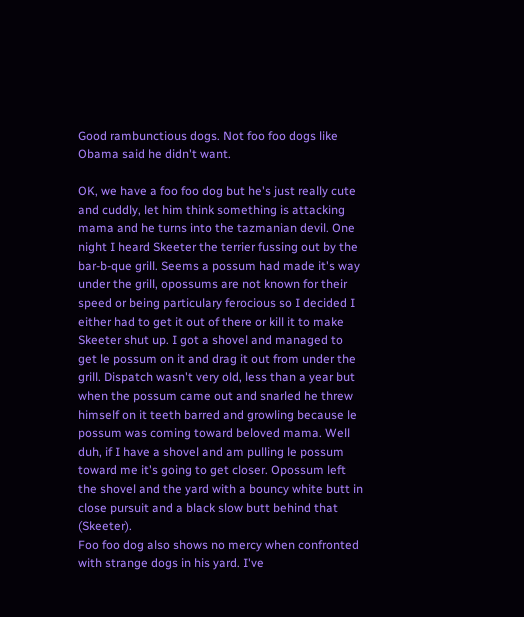Good rambunctious dogs. Not foo foo dogs like Obama said he didn't want.

OK, we have a foo foo dog but he's just really cute and cuddly, let him think something is attacking mama and he turns into the tazmanian devil. One night I heard Skeeter the terrier fussing out by the bar-b-que grill. Seems a possum had made it's way under the grill, opossums are not known for their speed or being particulary ferocious so I decided I either had to get it out of there or kill it to make Skeeter shut up. I got a shovel and managed to get le possum on it and drag it out from under the grill. Dispatch wasn't very old, less than a year but when the possum came out and snarled he threw himself on it teeth barred and growling because le possum was coming toward beloved mama. Well duh, if I have a shovel and am pulling le possum toward me it's going to get closer. Opossum left the shovel and the yard with a bouncy white butt in close pursuit and a black slow butt behind that (Skeeter).
Foo foo dog also shows no mercy when confronted with strange dogs in his yard. I've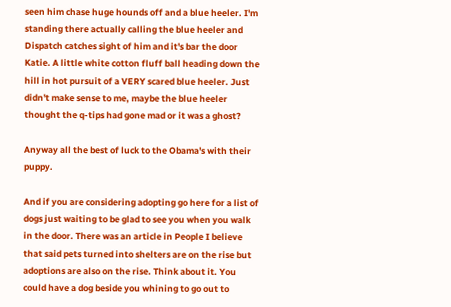seen him chase huge hounds off and a blue heeler. I'm standing there actually calling the blue heeler and Dispatch catches sight of him and it's bar the door Katie. A little white cotton fluff ball heading down the hill in hot pursuit of a VERY scared blue heeler. Just didn't make sense to me, maybe the blue heeler thought the q-tips had gone mad or it was a ghost?

Anyway all the best of luck to the Obama's with their puppy.

And if you are considering adopting go here for a list of dogs just waiting to be glad to see you when you walk in the door. There was an article in People I believe that said pets turned into shelters are on the rise but adoptions are also on the rise. Think about it. You could have a dog beside you whining to go out to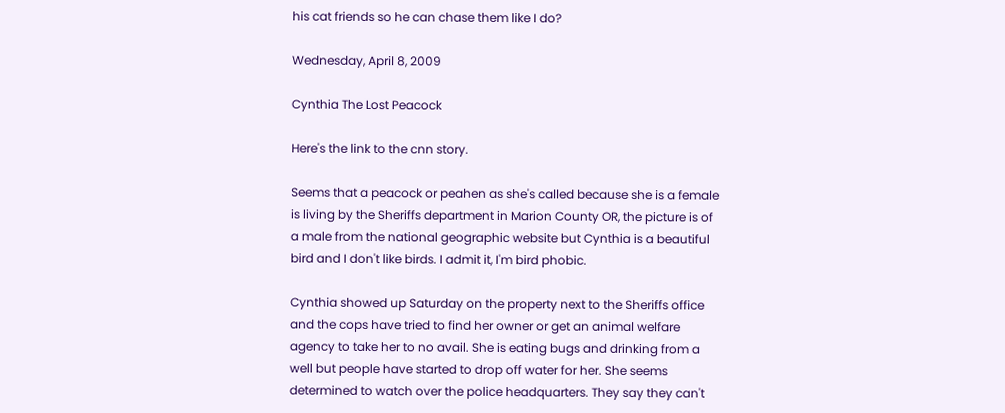his cat friends so he can chase them like I do?

Wednesday, April 8, 2009

Cynthia The Lost Peacock

Here's the link to the cnn story.

Seems that a peacock or peahen as she's called because she is a female is living by the Sheriffs department in Marion County OR, the picture is of a male from the national geographic website but Cynthia is a beautiful bird and I don't like birds. I admit it, I'm bird phobic.

Cynthia showed up Saturday on the property next to the Sheriffs office and the cops have tried to find her owner or get an animal welfare agency to take her to no avail. She is eating bugs and drinking from a well but people have started to drop off water for her. She seems determined to watch over the police headquarters. They say they can't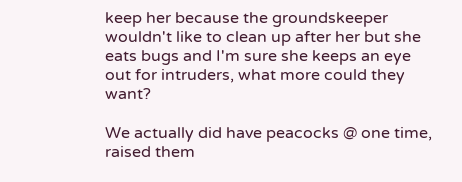keep her because the groundskeeper wouldn't like to clean up after her but she eats bugs and I'm sure she keeps an eye out for intruders, what more could they want?

We actually did have peacocks @ one time, raised them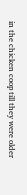in the chicken coop till they were older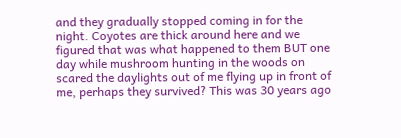and they gradually stopped coming in for the night. Coyotes are thick around here and we figured that was what happened to them BUT one day while mushroom hunting in the woods on scared the daylights out of me flying up in front of me, perhaps they survived? This was 30 years ago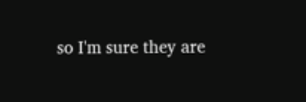so I'm sure they are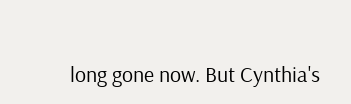long gone now. But Cynthia's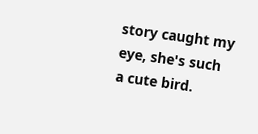story caught my eye, she's such a cute bird.